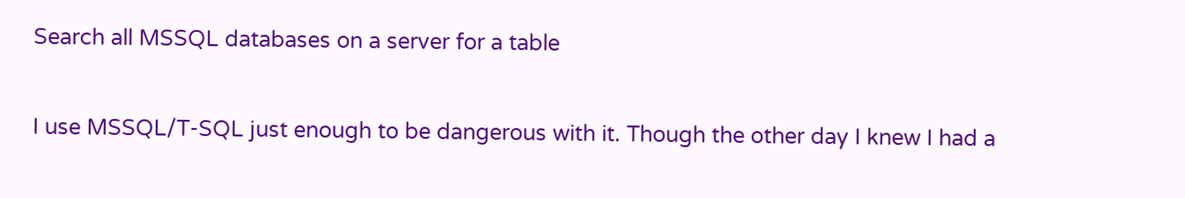Search all MSSQL databases on a server for a table

I use MSSQL/T-SQL just enough to be dangerous with it. Though the other day I knew I had a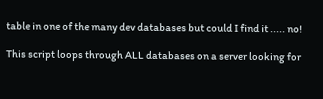table in one of the many dev databases but could I find it ..... no!

This script loops through ALL databases on a server looking for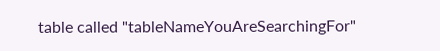table called "tableNameYouAreSearchingFor"